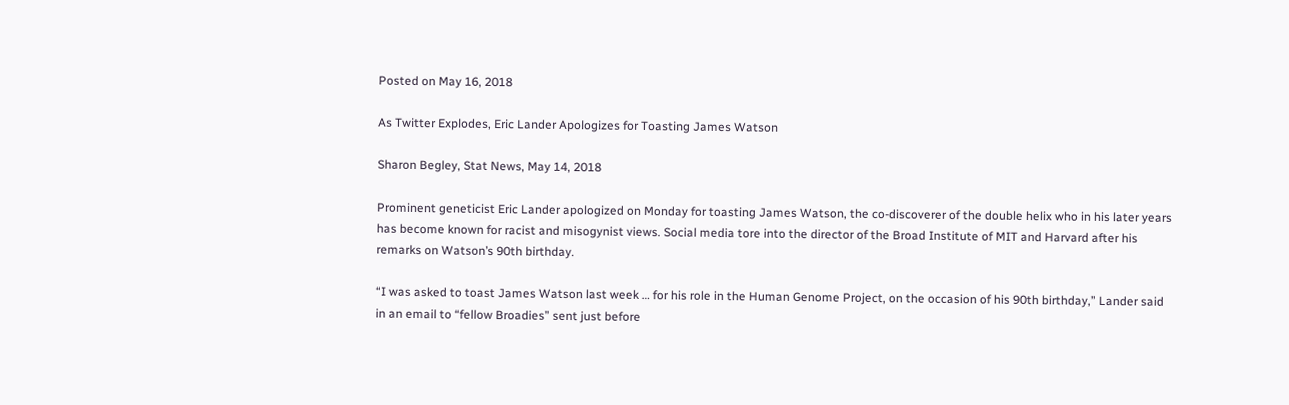Posted on May 16, 2018

As Twitter Explodes, Eric Lander Apologizes for Toasting James Watson

Sharon Begley, Stat News, May 14, 2018

Prominent geneticist Eric Lander apologized on Monday for toasting James Watson, the co-discoverer of the double helix who in his later years has become known for racist and misogynist views. Social media tore into the director of the Broad Institute of MIT and Harvard after his remarks on Watson’s 90th birthday.

“I was asked to toast James Watson last week … for his role in the Human Genome Project, on the occasion of his 90th birthday,” Lander said in an email to “fellow Broadies” sent just before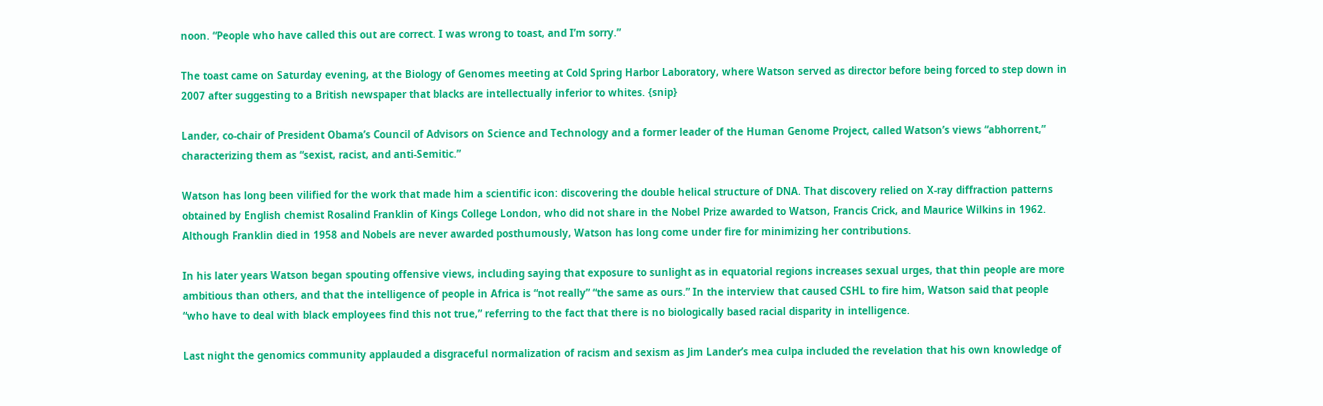noon. “People who have called this out are correct. I was wrong to toast, and I’m sorry.”

The toast came on Saturday evening, at the Biology of Genomes meeting at Cold Spring Harbor Laboratory, where Watson served as director before being forced to step down in 2007 after suggesting to a British newspaper that blacks are intellectually inferior to whites. {snip}

Lander, co-chair of President Obama’s Council of Advisors on Science and Technology and a former leader of the Human Genome Project, called Watson’s views “abhorrent,” characterizing them as “sexist, racist, and anti-Semitic.”

Watson has long been vilified for the work that made him a scientific icon: discovering the double helical structure of DNA. That discovery relied on X-ray diffraction patterns obtained by English chemist Rosalind Franklin of Kings College London, who did not share in the Nobel Prize awarded to Watson, Francis Crick, and Maurice Wilkins in 1962. Although Franklin died in 1958 and Nobels are never awarded posthumously, Watson has long come under fire for minimizing her contributions.

In his later years Watson began spouting offensive views, including saying that exposure to sunlight as in equatorial regions increases sexual urges, that thin people are more ambitious than others, and that the intelligence of people in Africa is “not really” “the same as ours.” In the interview that caused CSHL to fire him, Watson said that people “who have to deal with black employees find this not true,” referring to the fact that there is no biologically based racial disparity in intelligence.

Last night the genomics community applauded a disgraceful normalization of racism and sexism as Jim Lander’s mea culpa included the revelation that his own knowledge of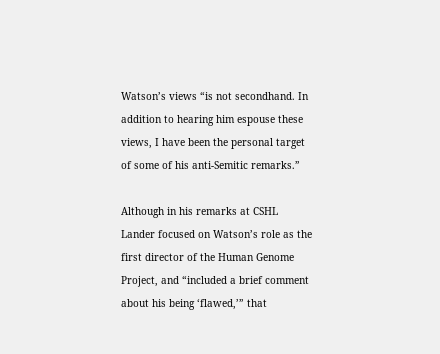Watson’s views “is not secondhand. In addition to hearing him espouse these views, I have been the personal target of some of his anti-Semitic remarks.”

Although in his remarks at CSHL Lander focused on Watson’s role as the first director of the Human Genome Project, and “included a brief comment about his being ‘flawed,’” that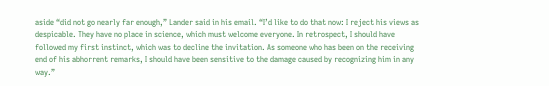aside “did not go nearly far enough,” Lander said in his email. “I’d like to do that now: I reject his views as despicable. They have no place in science, which must welcome everyone. In retrospect, I should have followed my first instinct, which was to decline the invitation. As someone who has been on the receiving end of his abhorrent remarks, I should have been sensitive to the damage caused by recognizing him in any way.”